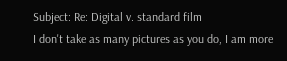Subject: Re: Digital v. standard film
I don't take as many pictures as you do, I am more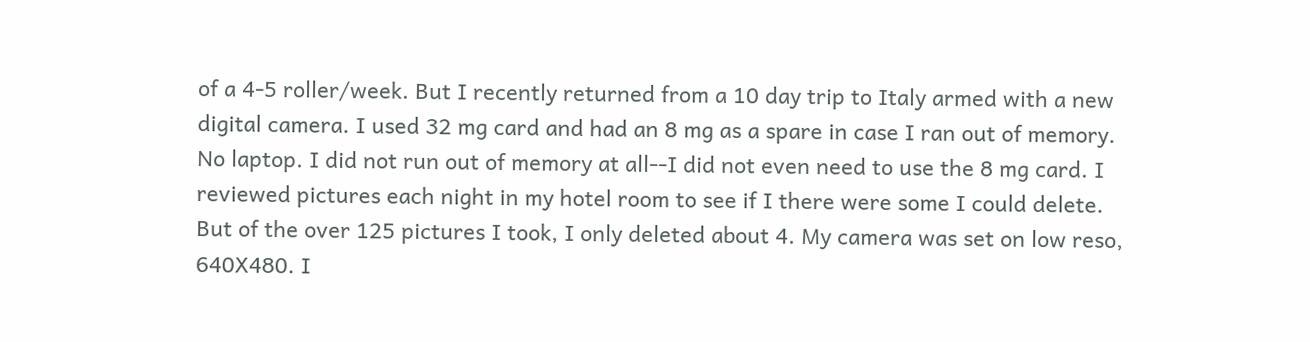of a 4-5 roller/week. But I recently returned from a 10 day trip to Italy armed with a new digital camera. I used 32 mg card and had an 8 mg as a spare in case I ran out of memory. No laptop. I did not run out of memory at all--I did not even need to use the 8 mg card. I reviewed pictures each night in my hotel room to see if I there were some I could delete. But of the over 125 pictures I took, I only deleted about 4. My camera was set on low reso, 640X480. I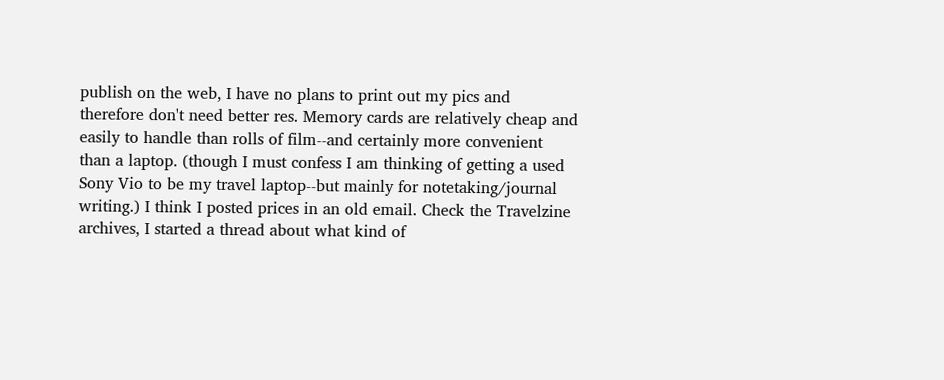publish on the web, I have no plans to print out my pics and therefore don't need better res. Memory cards are relatively cheap and easily to handle than rolls of film--and certainly more convenient than a laptop. (though I must confess I am thinking of getting a used Sony Vio to be my travel laptop--but mainly for notetaking/journal writing.) I think I posted prices in an old email. Check the Travelzine archives, I started a thread about what kind of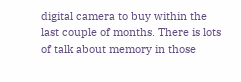digital camera to buy within the last couple of months. There is lots of talk about memory in those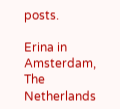posts.

Erina in Amsterdam, The Netherlands